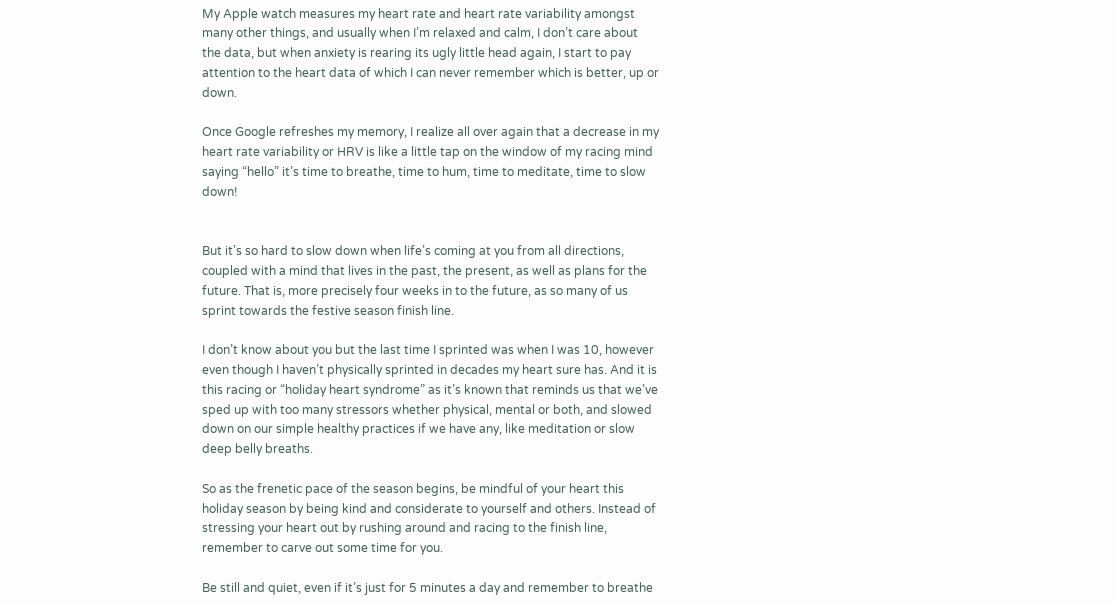My Apple watch measures my heart rate and heart rate variability amongst many other things, and usually when I’m relaxed and calm, I don’t care about the data, but when anxiety is rearing its ugly little head again, I start to pay attention to the heart data of which I can never remember which is better, up or down.

Once Google refreshes my memory, I realize all over again that a decrease in my heart rate variability or HRV is like a little tap on the window of my racing mind saying “hello” it’s time to breathe, time to hum, time to meditate, time to slow down!


But it’s so hard to slow down when life’s coming at you from all directions, coupled with a mind that lives in the past, the present, as well as plans for the future. That is, more precisely four weeks in to the future, as so many of us sprint towards the festive season finish line.

I don’t know about you but the last time I sprinted was when I was 10, however even though I haven’t physically sprinted in decades my heart sure has. And it is this racing or “holiday heart syndrome” as it’s known that reminds us that we’ve sped up with too many stressors whether physical, mental or both, and slowed down on our simple healthy practices if we have any, like meditation or slow deep belly breaths.

So as the frenetic pace of the season begins, be mindful of your heart this holiday season by being kind and considerate to yourself and others. Instead of stressing your heart out by rushing around and racing to the finish line, remember to carve out some time for you.

Be still and quiet, even if it’s just for 5 minutes a day and remember to breathe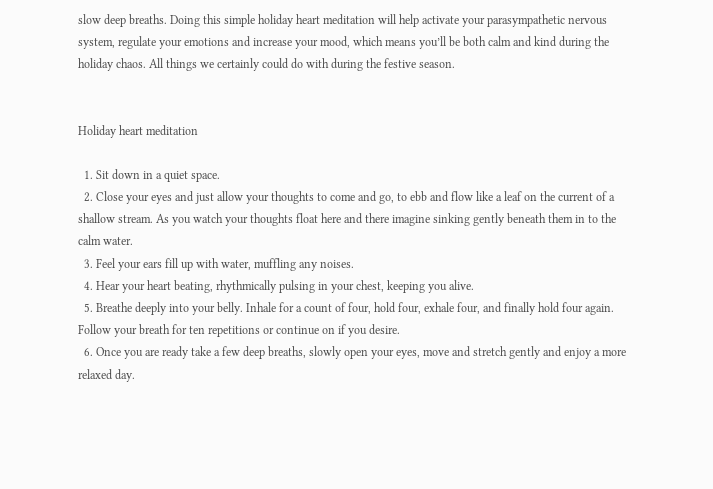slow deep breaths. Doing this simple holiday heart meditation will help activate your parasympathetic nervous system, regulate your emotions and increase your mood, which means you’ll be both calm and kind during the holiday chaos. All things we certainly could do with during the festive season.


Holiday heart meditation

  1. Sit down in a quiet space.
  2. Close your eyes and just allow your thoughts to come and go, to ebb and flow like a leaf on the current of a shallow stream. As you watch your thoughts float here and there imagine sinking gently beneath them in to the calm water.
  3. Feel your ears fill up with water, muffling any noises.
  4. Hear your heart beating, rhythmically pulsing in your chest, keeping you alive.
  5. Breathe deeply into your belly. Inhale for a count of four, hold four, exhale four, and finally hold four again. Follow your breath for ten repetitions or continue on if you desire.
  6. Once you are ready take a few deep breaths, slowly open your eyes, move and stretch gently and enjoy a more relaxed day.